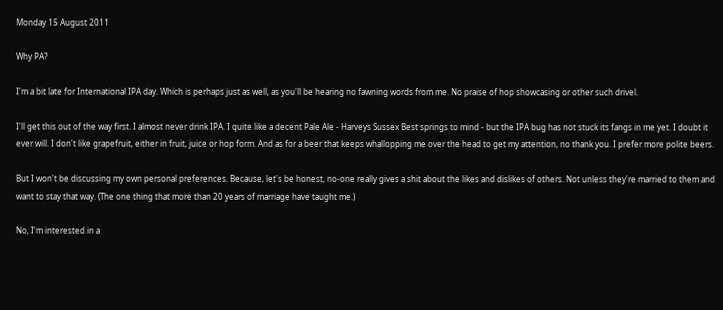Monday 15 August 2011

Why PA?

I'm a bit late for International IPA day. Which is perhaps just as well, as you'll be hearing no fawning words from me. No praise of hop showcasing or other such drivel.

I'll get this out of the way first. I almost never drink IPA. I quite like a decent Pale Ale - Harveys Sussex Best springs to mind - but the IPA bug has not stuck its fangs in me yet. I doubt it ever will. I don't like grapefruit, either in fruit, juice or hop form. And as for a beer that keeps whallopping me over the head to get my attention, no thank you. I prefer more polite beers.

But I won't be discussing my own personal preferences. Because, let's be honest, no-one really gives a shit about the likes and dislikes of others. Not unless they're married to them and want to stay that way. (The one thing that more than 20 years of marriage have taught me.)

No, I'm interested in a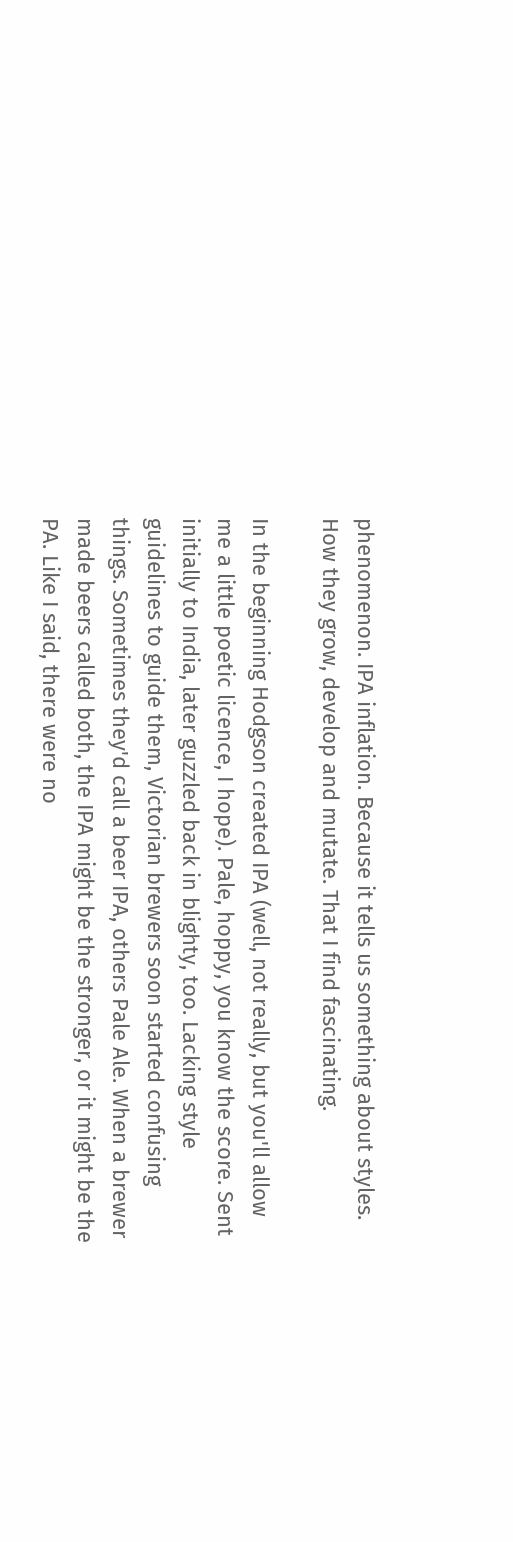phenomenon. IPA inflation. Because it tells us something about styles. How they grow, develop and mutate. That I find fascinating.

In the beginning Hodgson created IPA (well, not really, but you'll allow me a little poetic licence, I hope). Pale, hoppy, you know the score. Sent initially to India, later guzzled back in blighty, too. Lacking style guidelines to guide them, Victorian brewers soon started confusing things. Sometimes they'd call a beer IPA, others Pale Ale. When a brewer made beers called both, the IPA might be the stronger, or it might be the PA. Like I said, there were no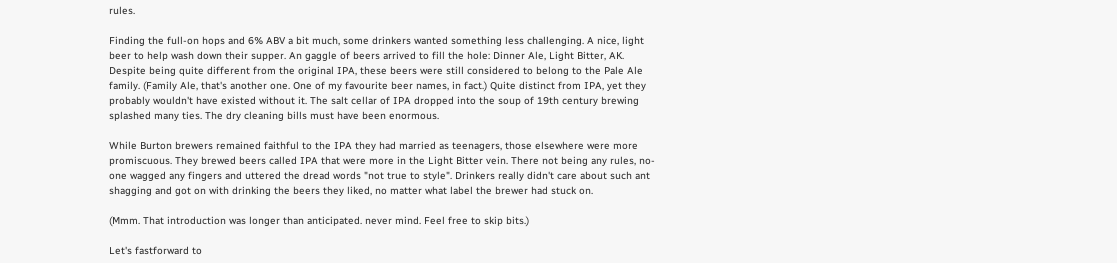rules.

Finding the full-on hops and 6% ABV a bit much, some drinkers wanted something less challenging. A nice, light beer to help wash down their supper. An gaggle of beers arrived to fill the hole: Dinner Ale, Light Bitter, AK. Despite being quite different from the original IPA, these beers were still considered to belong to the Pale Ale family. (Family Ale, that's another one. One of my favourite beer names, in fact.) Quite distinct from IPA, yet they probably wouldn't have existed without it. The salt cellar of IPA dropped into the soup of 19th century brewing splashed many ties. The dry cleaning bills must have been enormous.

While Burton brewers remained faithful to the IPA they had married as teenagers, those elsewhere were more promiscuous. They brewed beers called IPA that were more in the Light Bitter vein. There not being any rules, no-one wagged any fingers and uttered the dread words "not true to style". Drinkers really didn't care about such ant shagging and got on with drinking the beers they liked, no matter what label the brewer had stuck on.

(Mmm. That introduction was longer than anticipated. never mind. Feel free to skip bits.)

Let's fastforward to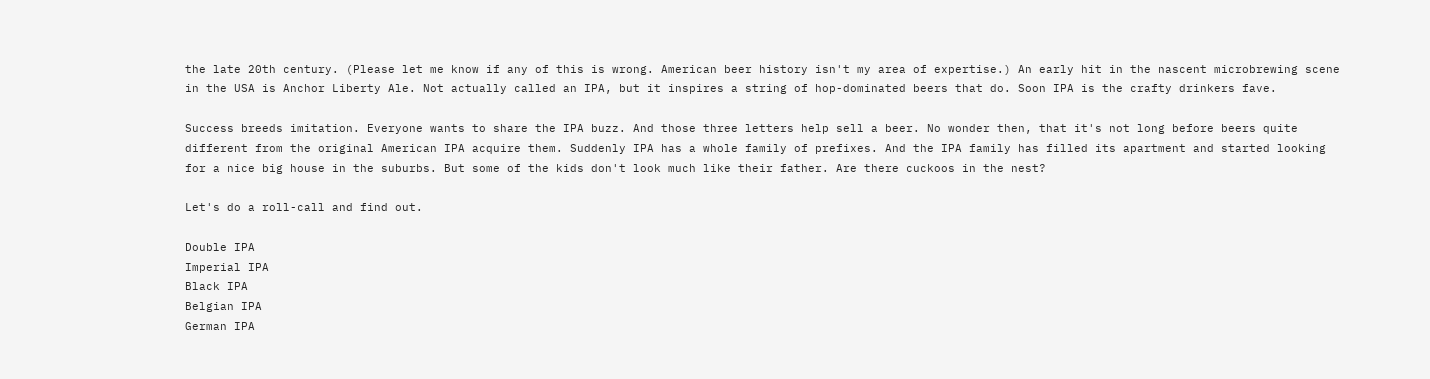the late 20th century. (Please let me know if any of this is wrong. American beer history isn't my area of expertise.) An early hit in the nascent microbrewing scene in the USA is Anchor Liberty Ale. Not actually called an IPA, but it inspires a string of hop-dominated beers that do. Soon IPA is the crafty drinkers fave.

Success breeds imitation. Everyone wants to share the IPA buzz. And those three letters help sell a beer. No wonder then, that it's not long before beers quite different from the original American IPA acquire them. Suddenly IPA has a whole family of prefixes. And the IPA family has filled its apartment and started looking for a nice big house in the suburbs. But some of the kids don't look much like their father. Are there cuckoos in the nest?

Let's do a roll-call and find out.

Double IPA
Imperial IPA
Black IPA
Belgian IPA
German IPA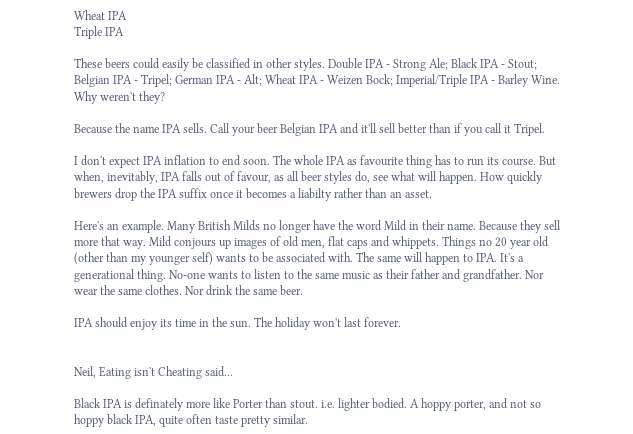Wheat IPA
Triple IPA

These beers could easily be classified in other styles. Double IPA - Strong Ale; Black IPA - Stout; Belgian IPA - Tripel; German IPA - Alt; Wheat IPA - Weizen Bock; Imperial/Triple IPA - Barley Wine. Why weren't they?

Because the name IPA sells. Call your beer Belgian IPA and it'll sell better than if you call it Tripel.

I don't expect IPA inflation to end soon. The whole IPA as favourite thing has to run its course. But when, inevitably, IPA falls out of favour, as all beer styles do, see what will happen. How quickly brewers drop the IPA suffix once it becomes a liabilty rather than an asset.

Here's an example. Many British Milds no longer have the word Mild in their name. Because they sell more that way. Mild conjours up images of old men, flat caps and whippets. Things no 20 year old (other than my younger self) wants to be associated with. The same will happen to IPA. It's a generational thing. No-one wants to listen to the same music as their father and grandfather. Nor wear the same clothes. Nor drink the same beer.

IPA should enjoy its time in the sun. The holiday won't last forever.


Neil, Eating isn't Cheating said...

Black IPA is definately more like Porter than stout. i.e. lighter bodied. A hoppy porter, and not so hoppy black IPA, quite often taste pretty similar.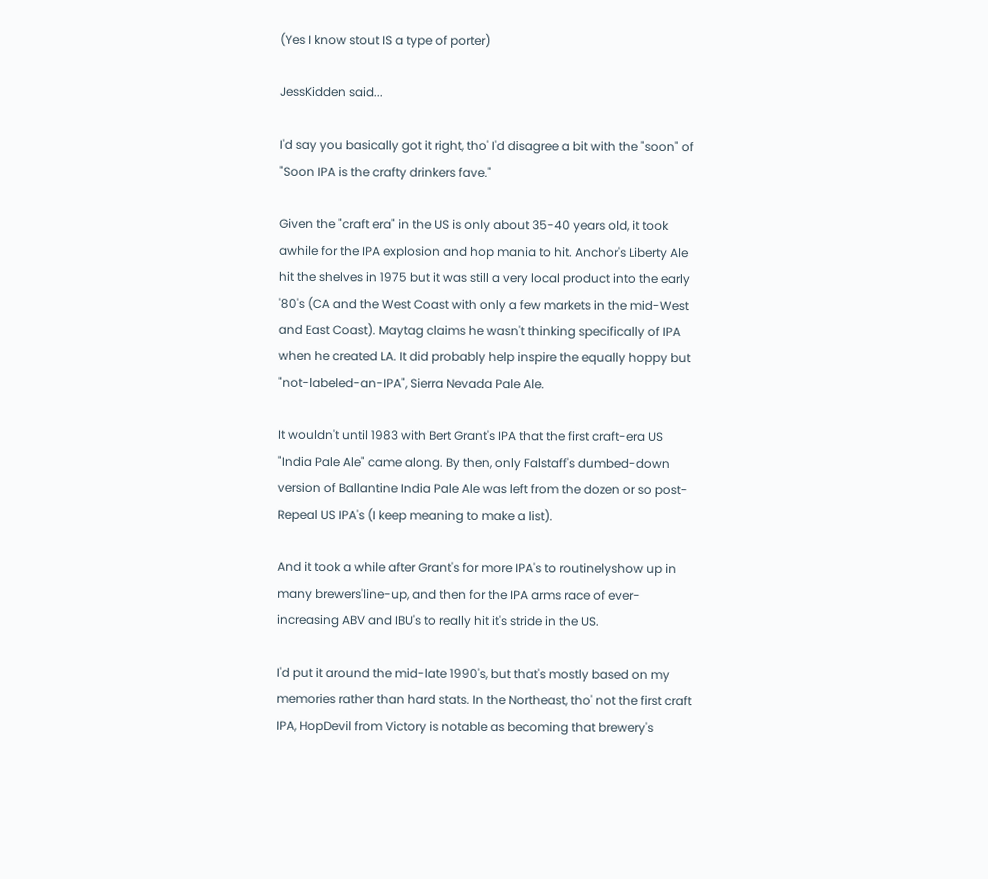(Yes I know stout IS a type of porter)

JessKidden said...

I'd say you basically got it right, tho' I'd disagree a bit with the "soon" of "Soon IPA is the crafty drinkers fave."

Given the "craft era" in the US is only about 35-40 years old, it took awhile for the IPA explosion and hop mania to hit. Anchor's Liberty Ale hit the shelves in 1975 but it was still a very local product into the early '80's (CA and the West Coast with only a few markets in the mid-West and East Coast). Maytag claims he wasn't thinking specifically of IPA when he created LA. It did probably help inspire the equally hoppy but "not-labeled-an-IPA", Sierra Nevada Pale Ale.

It wouldn't until 1983 with Bert Grant's IPA that the first craft-era US "India Pale Ale" came along. By then, only Falstaff's dumbed-down version of Ballantine India Pale Ale was left from the dozen or so post-Repeal US IPA's (I keep meaning to make a list).

And it took a while after Grant's for more IPA's to routinelyshow up in many brewers'line-up, and then for the IPA arms race of ever-increasing ABV and IBU's to really hit it's stride in the US.

I'd put it around the mid-late 1990's, but that's mostly based on my memories rather than hard stats. In the Northeast, tho' not the first craft IPA, HopDevil from Victory is notable as becoming that brewery's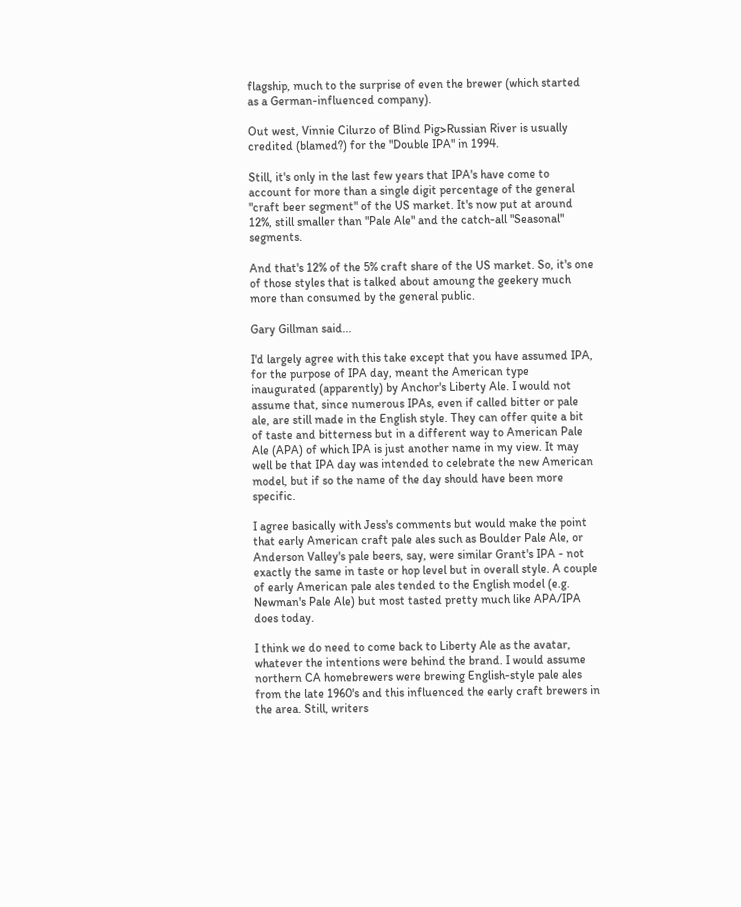flagship, much to the surprise of even the brewer (which started as a German-influenced company).

Out west, Vinnie Cilurzo of Blind Pig>Russian River is usually credited (blamed?) for the "Double IPA" in 1994.

Still, it's only in the last few years that IPA's have come to account for more than a single digit percentage of the general "craft beer segment" of the US market. It's now put at around 12%, still smaller than "Pale Ale" and the catch-all "Seasonal" segments.

And that's 12% of the 5% craft share of the US market. So, it's one of those styles that is talked about amoung the geekery much more than consumed by the general public.

Gary Gillman said...

I'd largely agree with this take except that you have assumed IPA, for the purpose of IPA day, meant the American type inaugurated (apparently) by Anchor's Liberty Ale. I would not assume that, since numerous IPAs, even if called bitter or pale ale, are still made in the English style. They can offer quite a bit of taste and bitterness but in a different way to American Pale Ale (APA) of which IPA is just another name in my view. It may well be that IPA day was intended to celebrate the new American model, but if so the name of the day should have been more specific.

I agree basically with Jess's comments but would make the point that early American craft pale ales such as Boulder Pale Ale, or Anderson Valley's pale beers, say, were similar Grant's IPA - not exactly the same in taste or hop level but in overall style. A couple of early American pale ales tended to the English model (e.g. Newman's Pale Ale) but most tasted pretty much like APA/IPA does today.

I think we do need to come back to Liberty Ale as the avatar, whatever the intentions were behind the brand. I would assume northern CA homebrewers were brewing English-style pale ales from the late 1960's and this influenced the early craft brewers in the area. Still, writers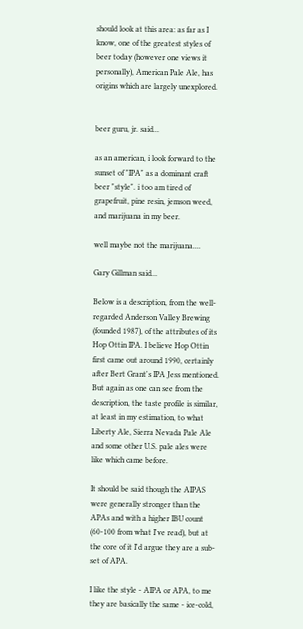should look at this area: as far as I know, one of the greatest styles of beer today (however one views it personally), American Pale Ale, has origins which are largely unexplored.


beer guru, jr. said...

as an american, i look forward to the sunset of "IPA" as a dominant craft beer "style". i too am tired of grapefruit, pine resin, jemson weed, and marijuana in my beer.

well maybe not the marijuana....

Gary Gillman said...

Below is a description, from the well-regarded Anderson Valley Brewing (founded 1987), of the attributes of its Hop Ottin IPA. I believe Hop Ottin first came out around 1990, certainly after Bert Grant's IPA Jess mentioned. But again as one can see from the description, the taste profile is similar, at least in my estimation, to what Liberty Ale, Sierra Nevada Pale Ale and some other U.S. pale ales were like which came before.

It should be said though the AIPAS were generally stronger than the APAs and with a higher IBU count (60-100 from what I've read), but at the core of it I'd argue they are a sub-set of APA.

I like the style - AIPA or APA, to me they are basically the same - ice-cold,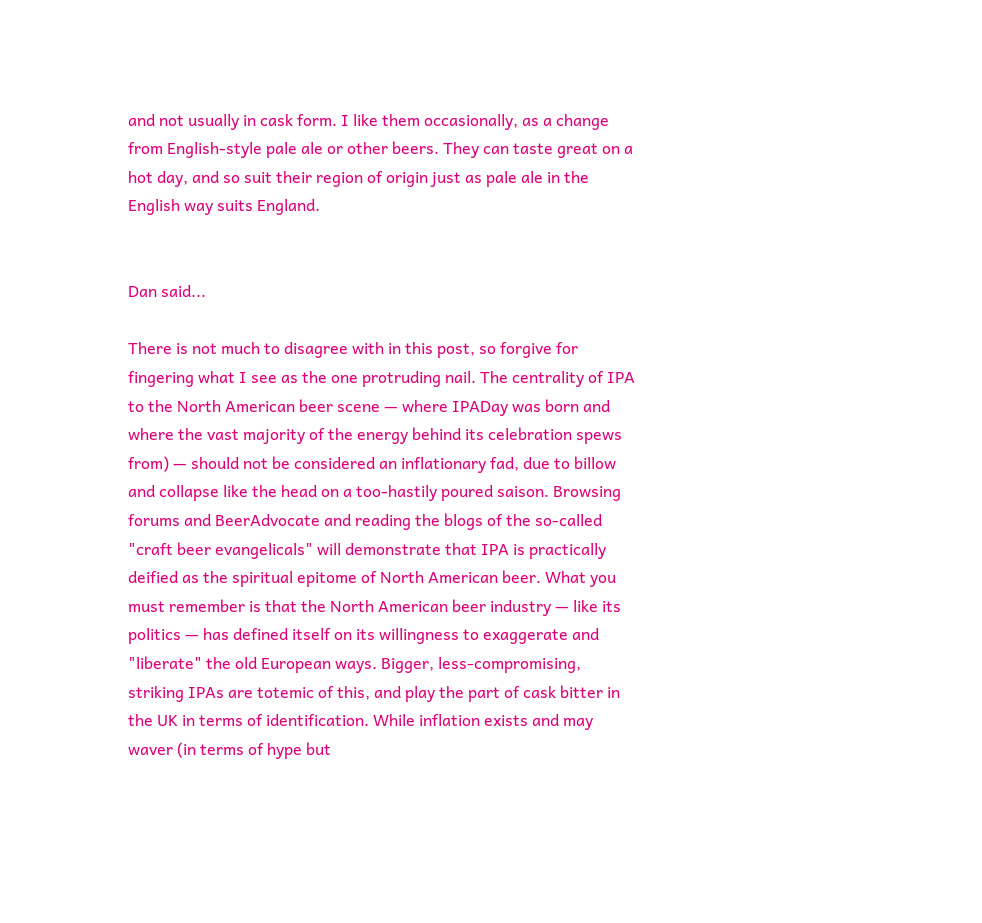and not usually in cask form. I like them occasionally, as a change from English-style pale ale or other beers. They can taste great on a hot day, and so suit their region of origin just as pale ale in the English way suits England.


Dan said...

There is not much to disagree with in this post, so forgive for fingering what I see as the one protruding nail. The centrality of IPA to the North American beer scene — where IPADay was born and where the vast majority of the energy behind its celebration spews from) — should not be considered an inflationary fad, due to billow and collapse like the head on a too-hastily poured saison. Browsing forums and BeerAdvocate and reading the blogs of the so-called "craft beer evangelicals" will demonstrate that IPA is practically deified as the spiritual epitome of North American beer. What you must remember is that the North American beer industry — like its politics — has defined itself on its willingness to exaggerate and "liberate" the old European ways. Bigger, less-compromising, striking IPAs are totemic of this, and play the part of cask bitter in the UK in terms of identification. While inflation exists and may waver (in terms of hype but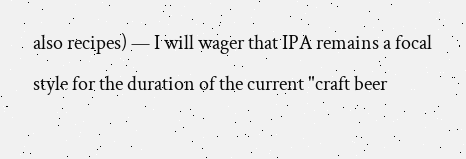also recipes) — I will wager that IPA remains a focal style for the duration of the current "craft beer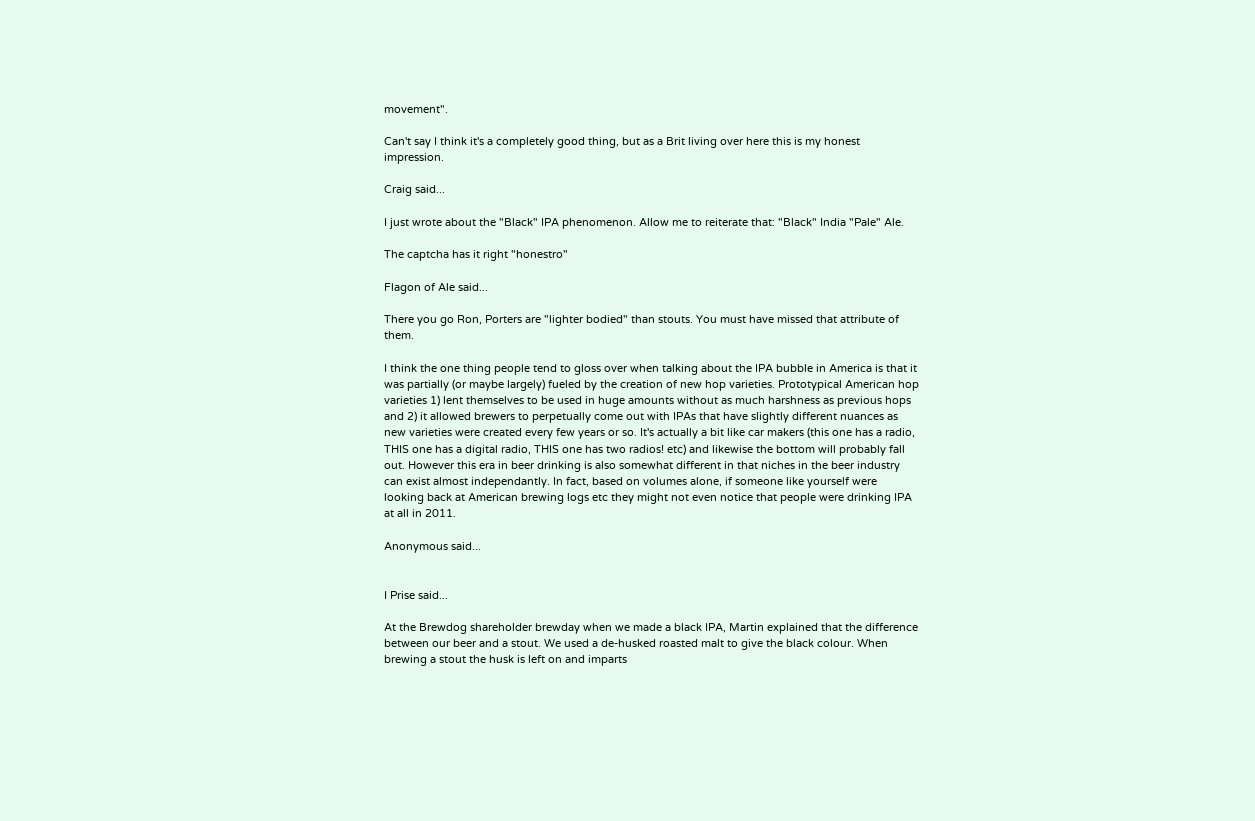movement".

Can't say I think it's a completely good thing, but as a Brit living over here this is my honest impression.

Craig said...

I just wrote about the "Black" IPA phenomenon. Allow me to reiterate that: "Black" India "Pale" Ale.

The captcha has it right "honestro"

Flagon of Ale said...

There you go Ron, Porters are "lighter bodied" than stouts. You must have missed that attribute of them.

I think the one thing people tend to gloss over when talking about the IPA bubble in America is that it was partially (or maybe largely) fueled by the creation of new hop varieties. Prototypical American hop varieties 1) lent themselves to be used in huge amounts without as much harshness as previous hops and 2) it allowed brewers to perpetually come out with IPAs that have slightly different nuances as new varieties were created every few years or so. It's actually a bit like car makers (this one has a radio, THIS one has a digital radio, THIS one has two radios! etc) and likewise the bottom will probably fall out. However this era in beer drinking is also somewhat different in that niches in the beer industry can exist almost independantly. In fact, based on volumes alone, if someone like yourself were looking back at American brewing logs etc they might not even notice that people were drinking IPA at all in 2011.

Anonymous said...


I Prise said...

At the Brewdog shareholder brewday when we made a black IPA, Martin explained that the difference between our beer and a stout. We used a de-husked roasted malt to give the black colour. When brewing a stout the husk is left on and imparts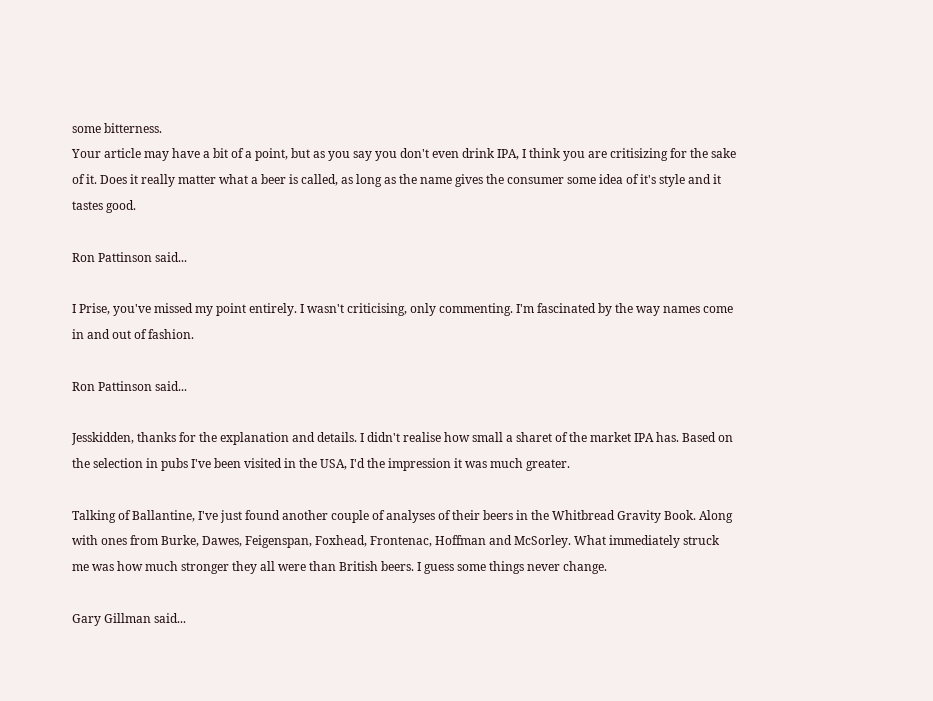some bitterness.
Your article may have a bit of a point, but as you say you don't even drink IPA, I think you are critisizing for the sake of it. Does it really matter what a beer is called, as long as the name gives the consumer some idea of it's style and it tastes good.

Ron Pattinson said...

I Prise, you've missed my point entirely. I wasn't criticising, only commenting. I'm fascinated by the way names come in and out of fashion.

Ron Pattinson said...

Jesskidden, thanks for the explanation and details. I didn't realise how small a sharet of the market IPA has. Based on the selection in pubs I've been visited in the USA, I'd the impression it was much greater.

Talking of Ballantine, I've just found another couple of analyses of their beers in the Whitbread Gravity Book. Along with ones from Burke, Dawes, Feigenspan, Foxhead, Frontenac, Hoffman and McSorley. What immediately struck me was how much stronger they all were than British beers. I guess some things never change.

Gary Gillman said...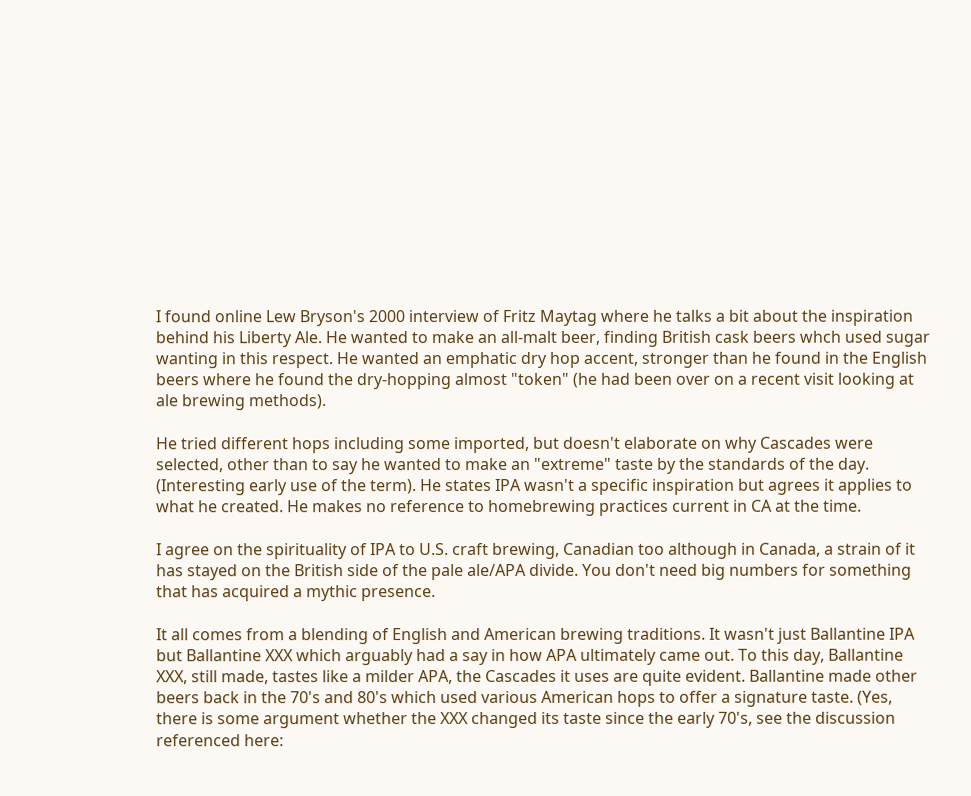I found online Lew Bryson's 2000 interview of Fritz Maytag where he talks a bit about the inspiration behind his Liberty Ale. He wanted to make an all-malt beer, finding British cask beers whch used sugar wanting in this respect. He wanted an emphatic dry hop accent, stronger than he found in the English beers where he found the dry-hopping almost "token" (he had been over on a recent visit looking at ale brewing methods).

He tried different hops including some imported, but doesn't elaborate on why Cascades were selected, other than to say he wanted to make an "extreme" taste by the standards of the day. (Interesting early use of the term). He states IPA wasn't a specific inspiration but agrees it applies to what he created. He makes no reference to homebrewing practices current in CA at the time.

I agree on the spirituality of IPA to U.S. craft brewing, Canadian too although in Canada, a strain of it has stayed on the British side of the pale ale/APA divide. You don't need big numbers for something that has acquired a mythic presence.

It all comes from a blending of English and American brewing traditions. It wasn't just Ballantine IPA but Ballantine XXX which arguably had a say in how APA ultimately came out. To this day, Ballantine XXX, still made, tastes like a milder APA, the Cascades it uses are quite evident. Ballantine made other beers back in the 70's and 80's which used various American hops to offer a signature taste. (Yes, there is some argument whether the XXX changed its taste since the early 70's, see the discussion referenced here: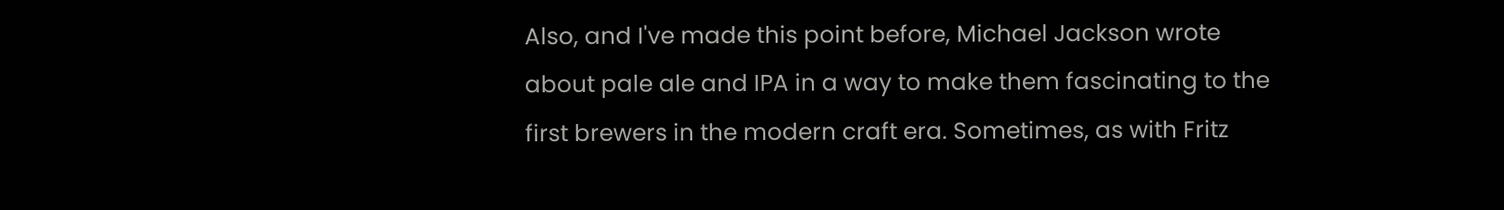Also, and I've made this point before, Michael Jackson wrote about pale ale and IPA in a way to make them fascinating to the first brewers in the modern craft era. Sometimes, as with Fritz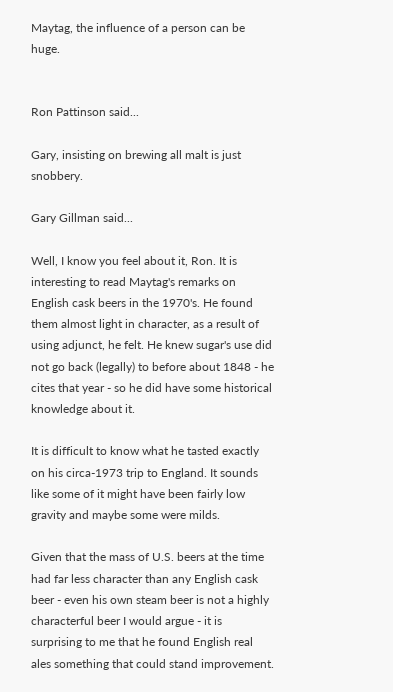Maytag, the influence of a person can be huge.


Ron Pattinson said...

Gary, insisting on brewing all malt is just snobbery.

Gary Gillman said...

Well, I know you feel about it, Ron. It is interesting to read Maytag's remarks on English cask beers in the 1970's. He found them almost light in character, as a result of using adjunct, he felt. He knew sugar's use did not go back (legally) to before about 1848 - he cites that year - so he did have some historical knowledge about it.

It is difficult to know what he tasted exactly on his circa-1973 trip to England. It sounds like some of it might have been fairly low gravity and maybe some were milds.

Given that the mass of U.S. beers at the time had far less character than any English cask beer - even his own steam beer is not a highly characterful beer I would argue - it is surprising to me that he found English real ales something that could stand improvement.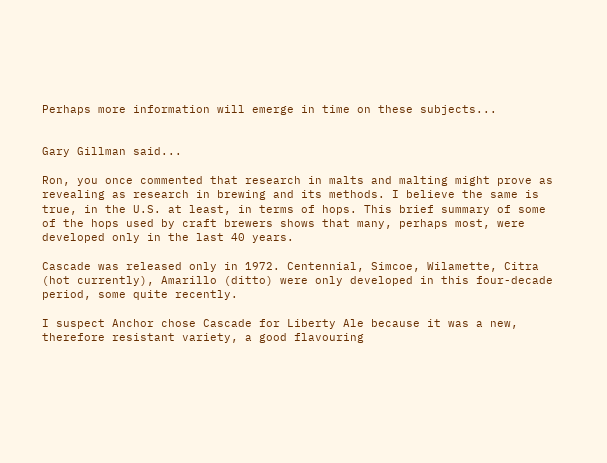Perhaps more information will emerge in time on these subjects...


Gary Gillman said...

Ron, you once commented that research in malts and malting might prove as revealing as research in brewing and its methods. I believe the same is true, in the U.S. at least, in terms of hops. This brief summary of some of the hops used by craft brewers shows that many, perhaps most, were developed only in the last 40 years.

Cascade was released only in 1972. Centennial, Simcoe, Wilamette, Citra (hot currently), Amarillo (ditto) were only developed in this four-decade period, some quite recently.

I suspect Anchor chose Cascade for Liberty Ale because it was a new, therefore resistant variety, a good flavouring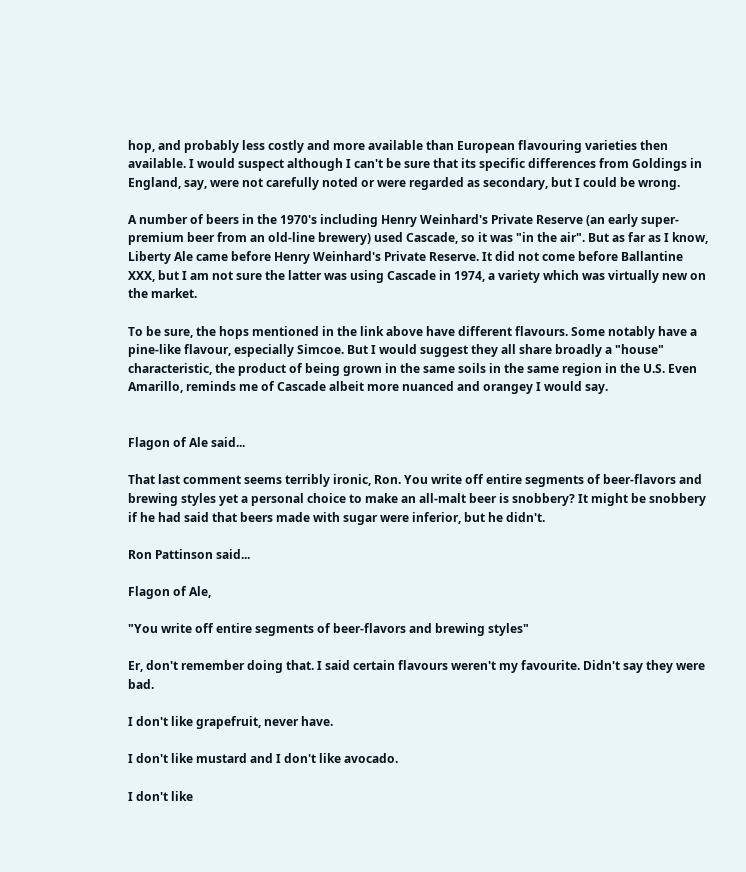hop, and probably less costly and more available than European flavouring varieties then available. I would suspect although I can't be sure that its specific differences from Goldings in England, say, were not carefully noted or were regarded as secondary, but I could be wrong.

A number of beers in the 1970's including Henry Weinhard's Private Reserve (an early super-premium beer from an old-line brewery) used Cascade, so it was "in the air". But as far as I know, Liberty Ale came before Henry Weinhard's Private Reserve. It did not come before Ballantine XXX, but I am not sure the latter was using Cascade in 1974, a variety which was virtually new on the market.

To be sure, the hops mentioned in the link above have different flavours. Some notably have a pine-like flavour, especially Simcoe. But I would suggest they all share broadly a "house" characteristic, the product of being grown in the same soils in the same region in the U.S. Even Amarillo, reminds me of Cascade albeit more nuanced and orangey I would say.


Flagon of Ale said...

That last comment seems terribly ironic, Ron. You write off entire segments of beer-flavors and brewing styles yet a personal choice to make an all-malt beer is snobbery? It might be snobbery if he had said that beers made with sugar were inferior, but he didn't.

Ron Pattinson said...

Flagon of Ale,

"You write off entire segments of beer-flavors and brewing styles"

Er, don't remember doing that. I said certain flavours weren't my favourite. Didn't say they were bad.

I don't like grapefruit, never have.

I don't like mustard and I don't like avocado.

I don't like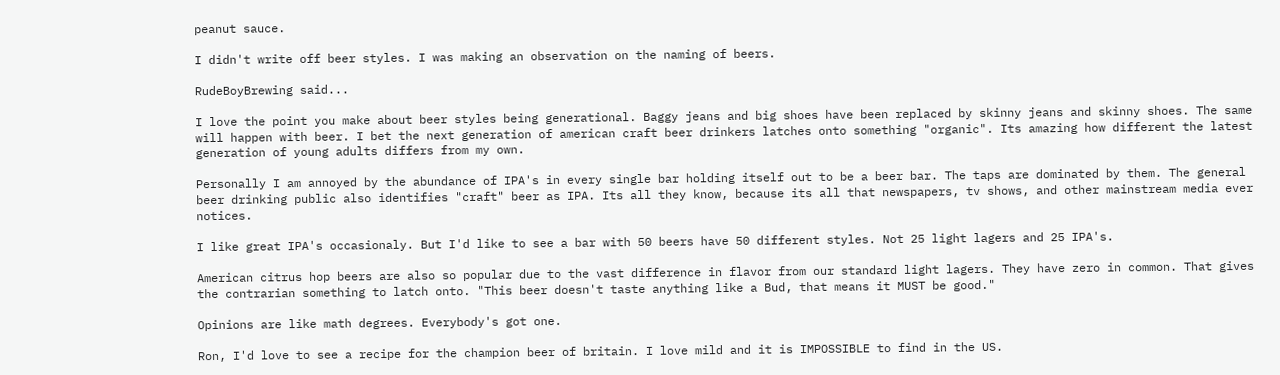peanut sauce.

I didn't write off beer styles. I was making an observation on the naming of beers.

RudeBoyBrewing said...

I love the point you make about beer styles being generational. Baggy jeans and big shoes have been replaced by skinny jeans and skinny shoes. The same will happen with beer. I bet the next generation of american craft beer drinkers latches onto something "organic". Its amazing how different the latest generation of young adults differs from my own.

Personally I am annoyed by the abundance of IPA's in every single bar holding itself out to be a beer bar. The taps are dominated by them. The general beer drinking public also identifies "craft" beer as IPA. Its all they know, because its all that newspapers, tv shows, and other mainstream media ever notices.

I like great IPA's occasionaly. But I'd like to see a bar with 50 beers have 50 different styles. Not 25 light lagers and 25 IPA's.

American citrus hop beers are also so popular due to the vast difference in flavor from our standard light lagers. They have zero in common. That gives the contrarian something to latch onto. "This beer doesn't taste anything like a Bud, that means it MUST be good."

Opinions are like math degrees. Everybody's got one.

Ron, I'd love to see a recipe for the champion beer of britain. I love mild and it is IMPOSSIBLE to find in the US.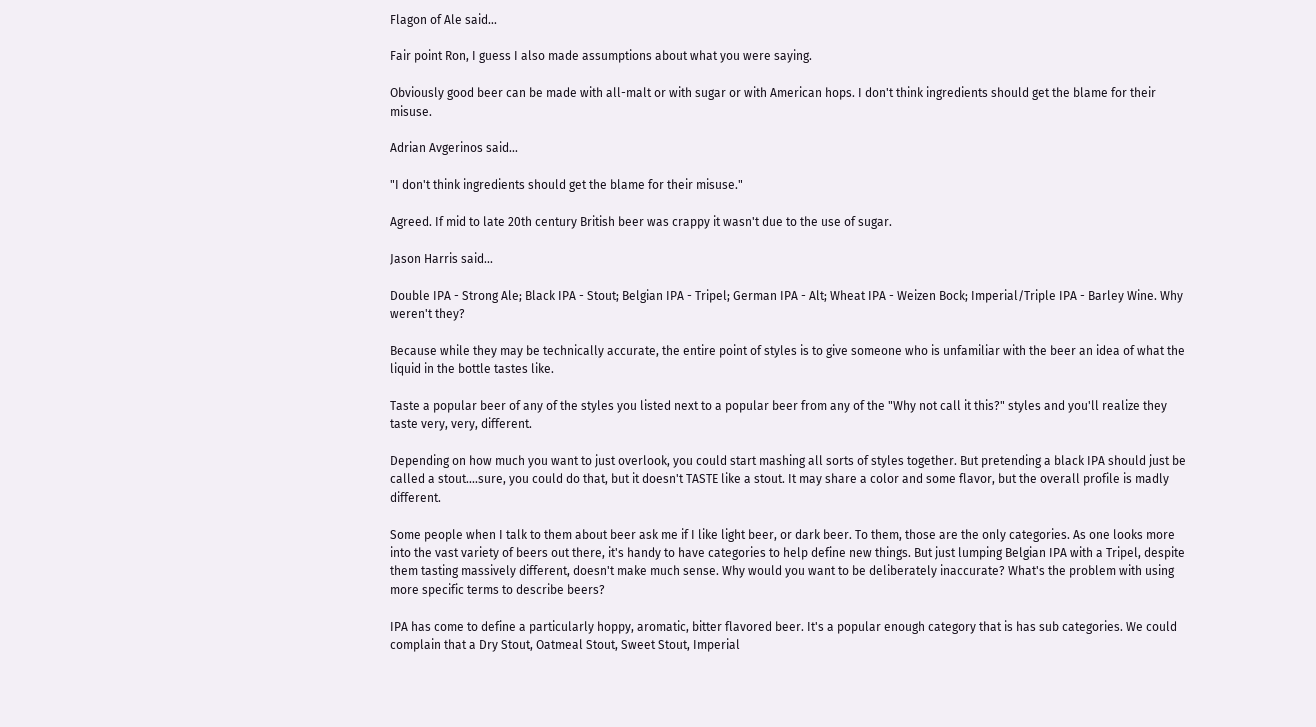Flagon of Ale said...

Fair point Ron, I guess I also made assumptions about what you were saying.

Obviously good beer can be made with all-malt or with sugar or with American hops. I don't think ingredients should get the blame for their misuse.

Adrian Avgerinos said...

"I don't think ingredients should get the blame for their misuse."

Agreed. If mid to late 20th century British beer was crappy it wasn't due to the use of sugar.

Jason Harris said...

Double IPA - Strong Ale; Black IPA - Stout; Belgian IPA - Tripel; German IPA - Alt; Wheat IPA - Weizen Bock; Imperial/Triple IPA - Barley Wine. Why weren't they?

Because while they may be technically accurate, the entire point of styles is to give someone who is unfamiliar with the beer an idea of what the liquid in the bottle tastes like.

Taste a popular beer of any of the styles you listed next to a popular beer from any of the "Why not call it this?" styles and you'll realize they taste very, very, different.

Depending on how much you want to just overlook, you could start mashing all sorts of styles together. But pretending a black IPA should just be called a stout....sure, you could do that, but it doesn't TASTE like a stout. It may share a color and some flavor, but the overall profile is madly different.

Some people when I talk to them about beer ask me if I like light beer, or dark beer. To them, those are the only categories. As one looks more into the vast variety of beers out there, it's handy to have categories to help define new things. But just lumping Belgian IPA with a Tripel, despite them tasting massively different, doesn't make much sense. Why would you want to be deliberately inaccurate? What's the problem with using more specific terms to describe beers?

IPA has come to define a particularly hoppy, aromatic, bitter flavored beer. It's a popular enough category that is has sub categories. We could complain that a Dry Stout, Oatmeal Stout, Sweet Stout, Imperial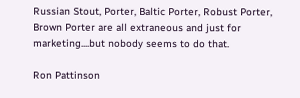Russian Stout, Porter, Baltic Porter, Robust Porter, Brown Porter are all extraneous and just for marketing....but nobody seems to do that.

Ron Pattinson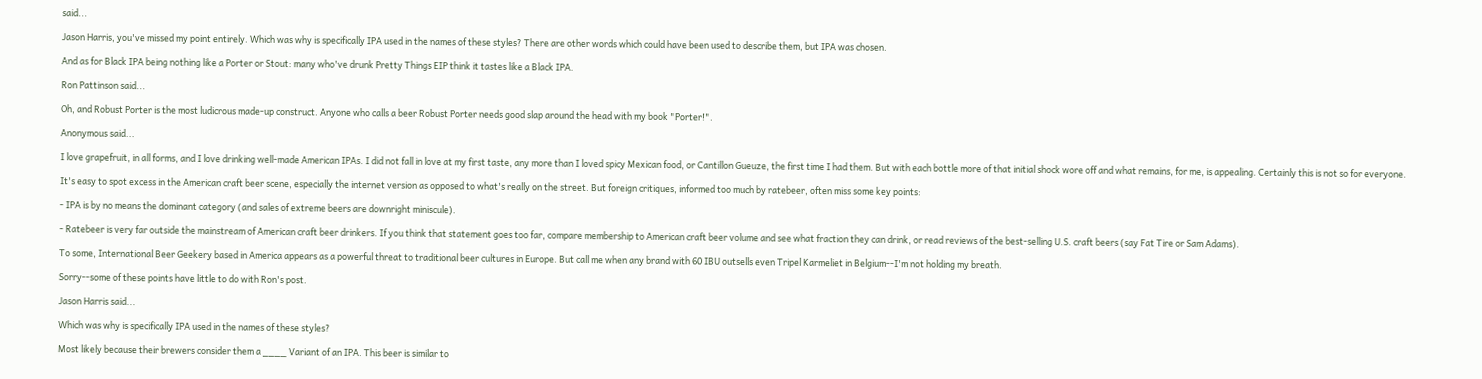said...

Jason Harris, you've missed my point entirely. Which was why is specifically IPA used in the names of these styles? There are other words which could have been used to describe them, but IPA was chosen.

And as for Black IPA being nothing like a Porter or Stout: many who've drunk Pretty Things EIP think it tastes like a Black IPA.

Ron Pattinson said...

Oh, and Robust Porter is the most ludicrous made-up construct. Anyone who calls a beer Robust Porter needs good slap around the head with my book "Porter!".

Anonymous said...

I love grapefruit, in all forms, and I love drinking well-made American IPAs. I did not fall in love at my first taste, any more than I loved spicy Mexican food, or Cantillon Gueuze, the first time I had them. But with each bottle more of that initial shock wore off and what remains, for me, is appealing. Certainly this is not so for everyone.

It's easy to spot excess in the American craft beer scene, especially the internet version as opposed to what's really on the street. But foreign critiques, informed too much by ratebeer, often miss some key points:

- IPA is by no means the dominant category (and sales of extreme beers are downright miniscule).

- Ratebeer is very far outside the mainstream of American craft beer drinkers. If you think that statement goes too far, compare membership to American craft beer volume and see what fraction they can drink, or read reviews of the best-selling U.S. craft beers (say Fat Tire or Sam Adams).

To some, International Beer Geekery based in America appears as a powerful threat to traditional beer cultures in Europe. But call me when any brand with 60 IBU outsells even Tripel Karmeliet in Belgium--I'm not holding my breath.

Sorry--some of these points have little to do with Ron's post.

Jason Harris said...

Which was why is specifically IPA used in the names of these styles?

Most likely because their brewers consider them a ____ Variant of an IPA. This beer is similar to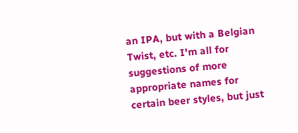an IPA, but with a Belgian Twist, etc. I'm all for suggestions of more appropriate names for certain beer styles, but just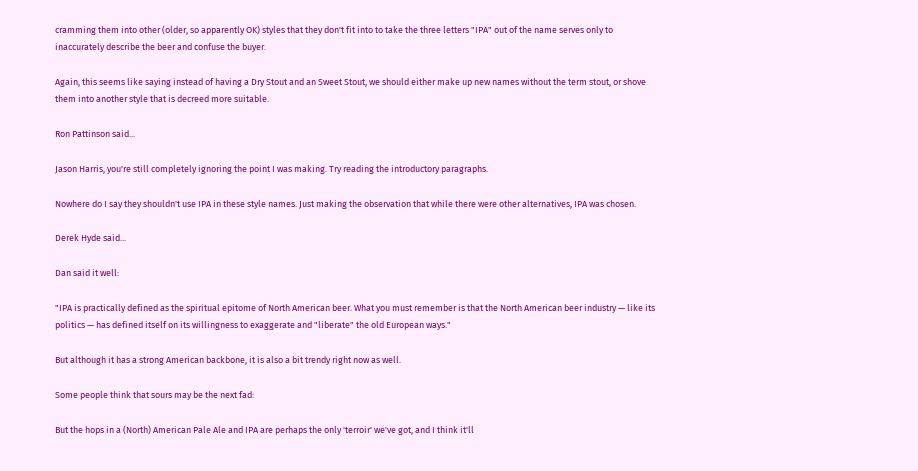cramming them into other (older, so apparently OK) styles that they don't fit into to take the three letters "IPA" out of the name serves only to inaccurately describe the beer and confuse the buyer.

Again, this seems like saying instead of having a Dry Stout and an Sweet Stout, we should either make up new names without the term stout, or shove them into another style that is decreed more suitable.

Ron Pattinson said...

Jason Harris, you're still completely ignoring the point I was making. Try reading the introductory paragraphs.

Nowhere do I say they shouldn't use IPA in these style names. Just making the observation that while there were other alternatives, IPA was chosen.

Derek Hyde said...

Dan said it well:

"IPA is practically defined as the spiritual epitome of North American beer. What you must remember is that the North American beer industry — like its politics — has defined itself on its willingness to exaggerate and "liberate" the old European ways."

But although it has a strong American backbone, it is also a bit trendy right now as well.

Some people think that sours may be the next fad:

But the hops in a (North) American Pale Ale and IPA are perhaps the only 'terroir' we've got, and I think it'll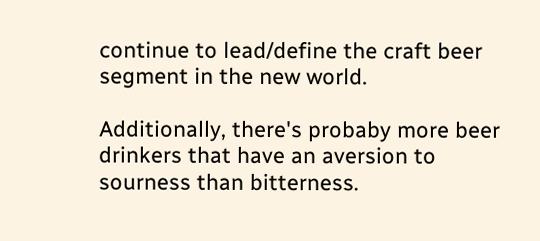continue to lead/define the craft beer segment in the new world.

Additionally, there's probaby more beer drinkers that have an aversion to sourness than bitterness.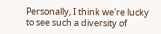Personally, I think we're lucky to see such a diversity of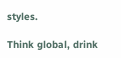styles.

Think global, drink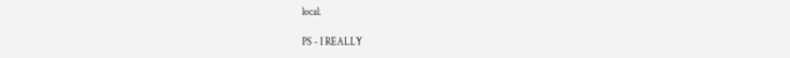local.

PS - I REALLY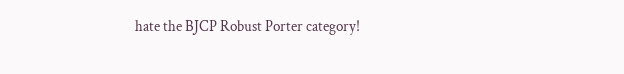hate the BJCP Robust Porter category!